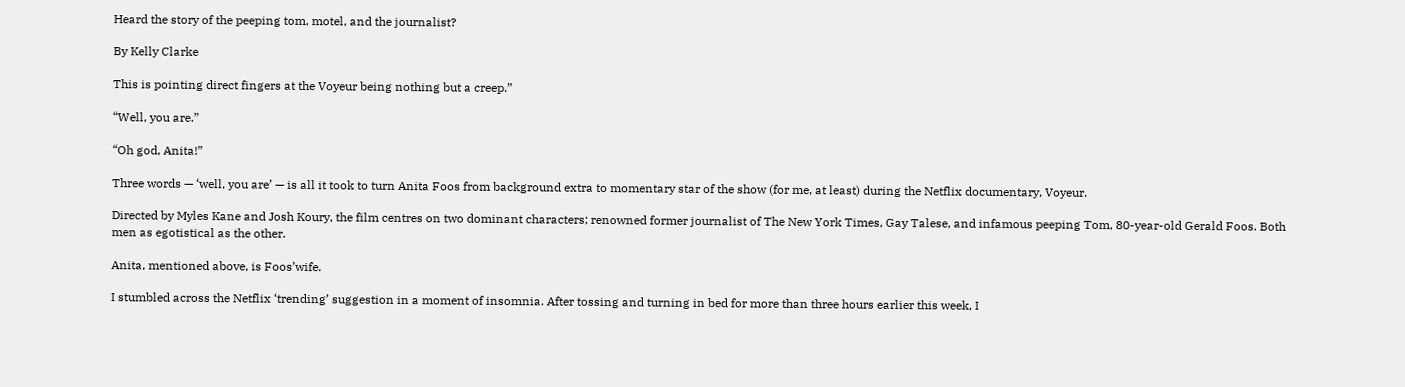Heard the story of the peeping tom, motel, and the journalist?

By Kelly Clarke

This is pointing direct fingers at the Voyeur being nothing but a creep.”

“Well, you are.”

“Oh god, Anita!”

Three words — ‘well, you are’ — is all it took to turn Anita Foos from background extra to momentary star of the show (for me, at least) during the Netflix documentary, Voyeur.

Directed by Myles Kane and Josh Koury, the film centres on two dominant characters; renowned former journalist of The New York Times, Gay Talese, and infamous peeping Tom, 80-year-old Gerald Foos. Both men as egotistical as the other.

Anita, mentioned above, is Foos’wife.

I stumbled across the Netflix ‘trending’ suggestion in a moment of insomnia. After tossing and turning in bed for more than three hours earlier this week, I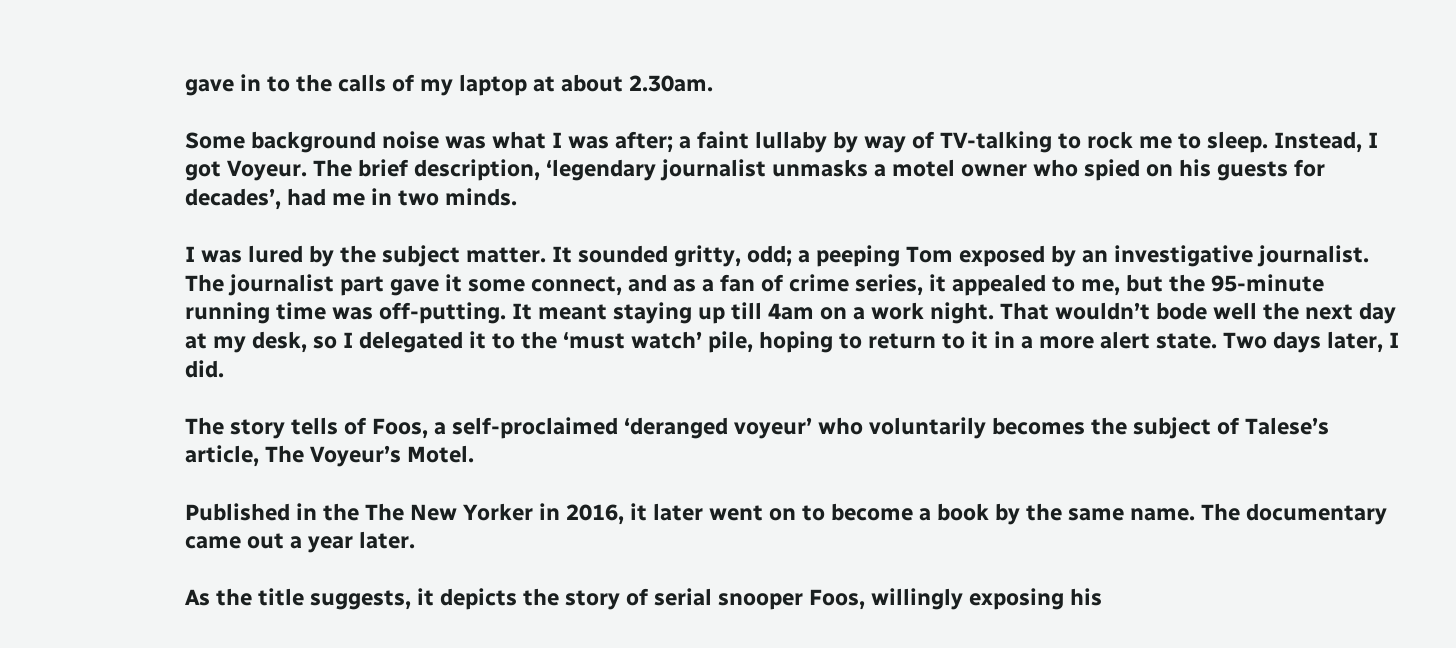gave in to the calls of my laptop at about 2.30am.

Some background noise was what I was after; a faint lullaby by way of TV-talking to rock me to sleep. Instead, I got Voyeur. The brief description, ‘legendary journalist unmasks a motel owner who spied on his guests for decades’, had me in two minds.

I was lured by the subject matter. It sounded gritty, odd; a peeping Tom exposed by an investigative journalist. The journalist part gave it some connect, and as a fan of crime series, it appealed to me, but the 95-minute running time was off-putting. It meant staying up till 4am on a work night. That wouldn’t bode well the next day at my desk, so I delegated it to the ‘must watch’ pile, hoping to return to it in a more alert state. Two days later, I did.

The story tells of Foos, a self-proclaimed ‘deranged voyeur’ who voluntarily becomes the subject of Talese’s article, The Voyeur’s Motel.

Published in the The New Yorker in 2016, it later went on to become a book by the same name. The documentary came out a year later.

As the title suggests, it depicts the story of serial snooper Foos, willingly exposing his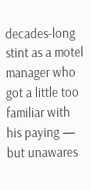decades-long stint as a motel manager who got a little too familiar with his paying — but unawares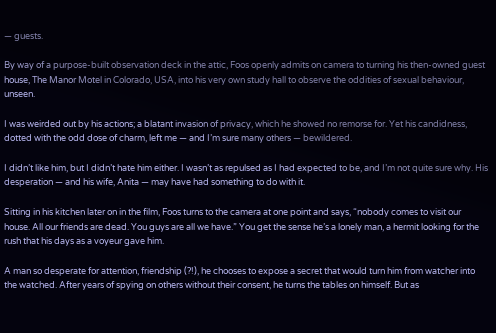— guests.

By way of a purpose-built observation deck in the attic, Foos openly admits on camera to turning his then-owned guest house, The Manor Motel in Colorado, USA, into his very own study hall to observe the oddities of sexual behaviour, unseen.

I was weirded out by his actions; a blatant invasion of privacy, which he showed no remorse for. Yet his candidness, dotted with the odd dose of charm, left me — and I’m sure many others — bewildered.

I didn’t like him, but I didn’t hate him either. I wasn’t as repulsed as I had expected to be, and I’m not quite sure why. His desperation — and his wife, Anita — may have had something to do with it.

Sitting in his kitchen later on in the film, Foos turns to the camera at one point and says, “nobody comes to visit our house. All our friends are dead. You guys are all we have.” You get the sense he’s a lonely man, a hermit looking for the rush that his days as a voyeur gave him.

A man so desperate for attention, friendship (?!), he chooses to expose a secret that would turn him from watcher into the watched. After years of spying on others without their consent, he turns the tables on himself. But as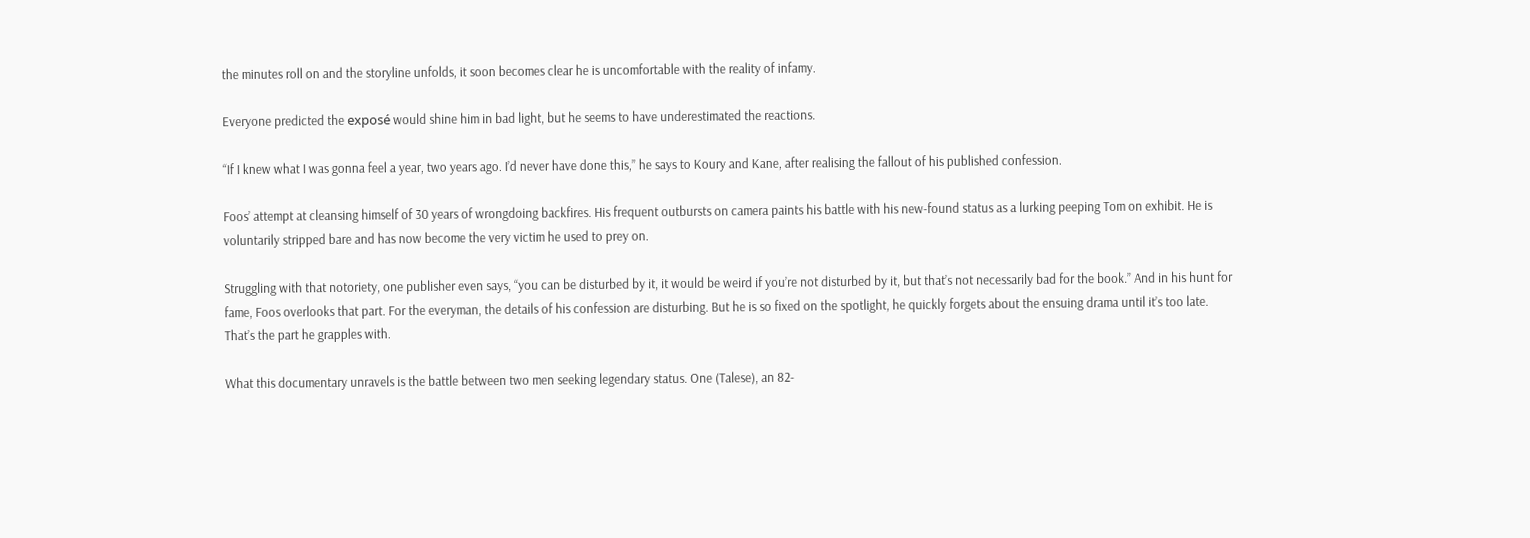the minutes roll on and the storyline unfolds, it soon becomes clear he is uncomfortable with the reality of infamy.

Everyone predicted the exposé would shine him in bad light, but he seems to have underestimated the reactions.

“If I knew what I was gonna feel a year, two years ago. I’d never have done this,” he says to Koury and Kane, after realising the fallout of his published confession.

Foos’ attempt at cleansing himself of 30 years of wrongdoing backfires. His frequent outbursts on camera paints his battle with his new-found status as a lurking peeping Tom on exhibit. He is  voluntarily stripped bare and has now become the very victim he used to prey on.

Struggling with that notoriety, one publisher even says, “you can be disturbed by it, it would be weird if you’re not disturbed by it, but that’s not necessarily bad for the book.” And in his hunt for fame, Foos overlooks that part. For the everyman, the details of his confession are disturbing. But he is so fixed on the spotlight, he quickly forgets about the ensuing drama until it’s too late. That’s the part he grapples with.

What this documentary unravels is the battle between two men seeking legendary status. One (Talese), an 82-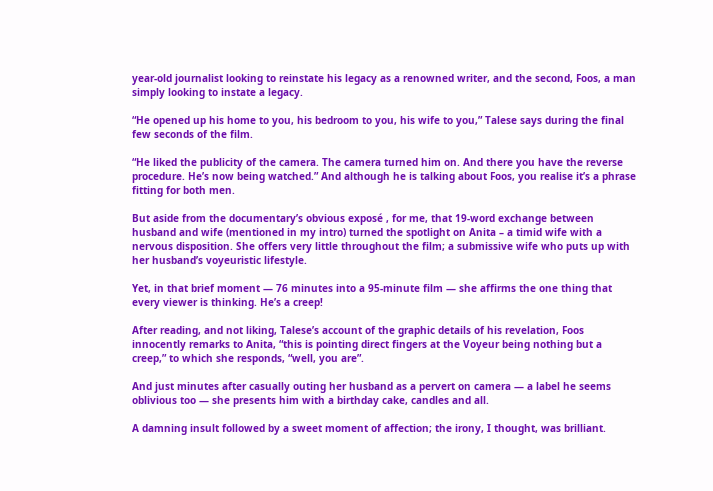year-old journalist looking to reinstate his legacy as a renowned writer, and the second, Foos, a man simply looking to instate a legacy.

“He opened up his home to you, his bedroom to you, his wife to you,” Talese says during the final few seconds of the film.

“He liked the publicity of the camera. The camera turned him on. And there you have the reverse procedure. He’s now being watched.” And although he is talking about Foos, you realise it’s a phrase fitting for both men.

But aside from the documentary’s obvious exposé , for me, that 19-word exchange between husband and wife (mentioned in my intro) turned the spotlight on Anita – a timid wife with a nervous disposition. She offers very little throughout the film; a submissive wife who puts up with her husband’s voyeuristic lifestyle.

Yet, in that brief moment — 76 minutes into a 95-minute film — she affirms the one thing that every viewer is thinking. He’s a creep!

After reading, and not liking, Talese’s account of the graphic details of his revelation, Foos innocently remarks to Anita, “this is pointing direct fingers at the Voyeur being nothing but a creep,” to which she responds, “well, you are”.

And just minutes after casually outing her husband as a pervert on camera — a label he seems oblivious too — she presents him with a birthday cake, candles and all.

A damning insult followed by a sweet moment of affection; the irony, I thought, was brilliant.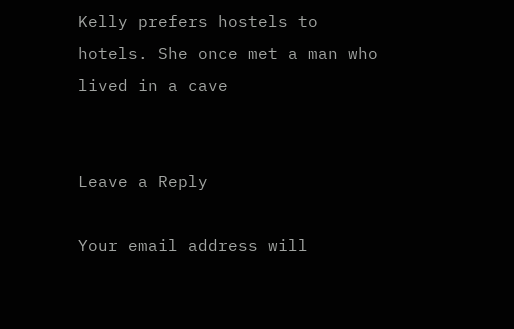Kelly prefers hostels to hotels. She once met a man who lived in a cave


Leave a Reply

Your email address will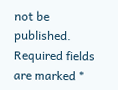not be published. Required fields are marked *